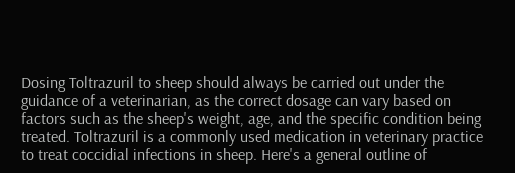Dosing Toltrazuril to sheep should always be carried out under the guidance of a veterinarian, as the correct dosage can vary based on factors such as the sheep's weight, age, and the specific condition being treated. Toltrazuril is a commonly used medication in veterinary practice to treat coccidial infections in sheep. Here's a general outline of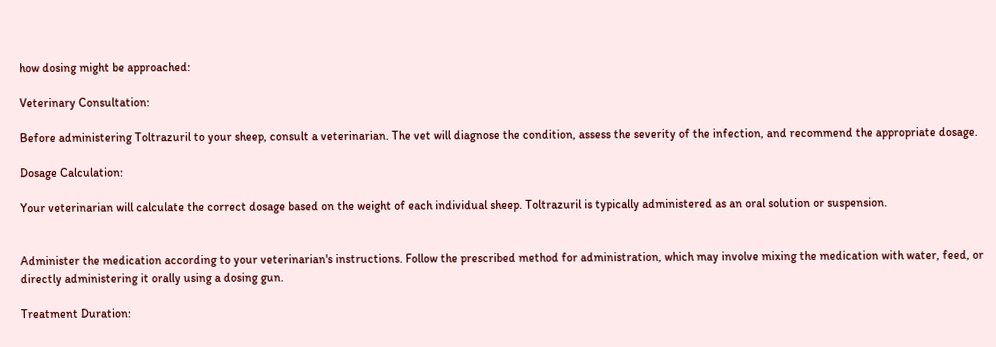how dosing might be approached:

Veterinary Consultation:

Before administering Toltrazuril to your sheep, consult a veterinarian. The vet will diagnose the condition, assess the severity of the infection, and recommend the appropriate dosage.

Dosage Calculation:

Your veterinarian will calculate the correct dosage based on the weight of each individual sheep. Toltrazuril is typically administered as an oral solution or suspension.


Administer the medication according to your veterinarian's instructions. Follow the prescribed method for administration, which may involve mixing the medication with water, feed, or directly administering it orally using a dosing gun.

Treatment Duration: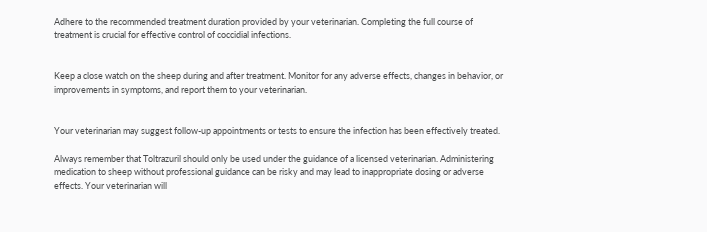Adhere to the recommended treatment duration provided by your veterinarian. Completing the full course of treatment is crucial for effective control of coccidial infections.


Keep a close watch on the sheep during and after treatment. Monitor for any adverse effects, changes in behavior, or improvements in symptoms, and report them to your veterinarian.


Your veterinarian may suggest follow-up appointments or tests to ensure the infection has been effectively treated.

Always remember that Toltrazuril should only be used under the guidance of a licensed veterinarian. Administering medication to sheep without professional guidance can be risky and may lead to inappropriate dosing or adverse effects. Your veterinarian will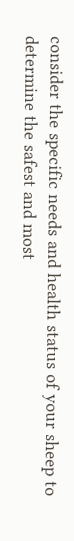consider the specific needs and health status of your sheep to determine the safest and most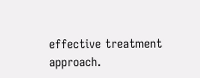effective treatment approach.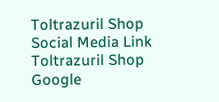Toltrazuril Shop Social Media Link
Toltrazuril Shop Google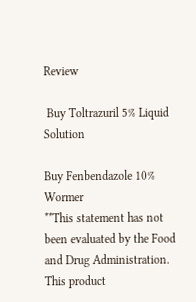Review

 Buy Toltrazuril 5% Liquid Solution

Buy Fenbendazole 10% Wormer
**This statement has not been evaluated by the Food and Drug Administration. This product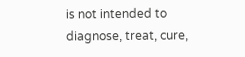is not intended to diagnose, treat, cure,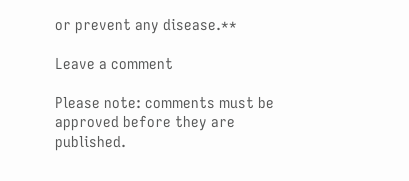or prevent any disease.**

Leave a comment

Please note: comments must be approved before they are published.